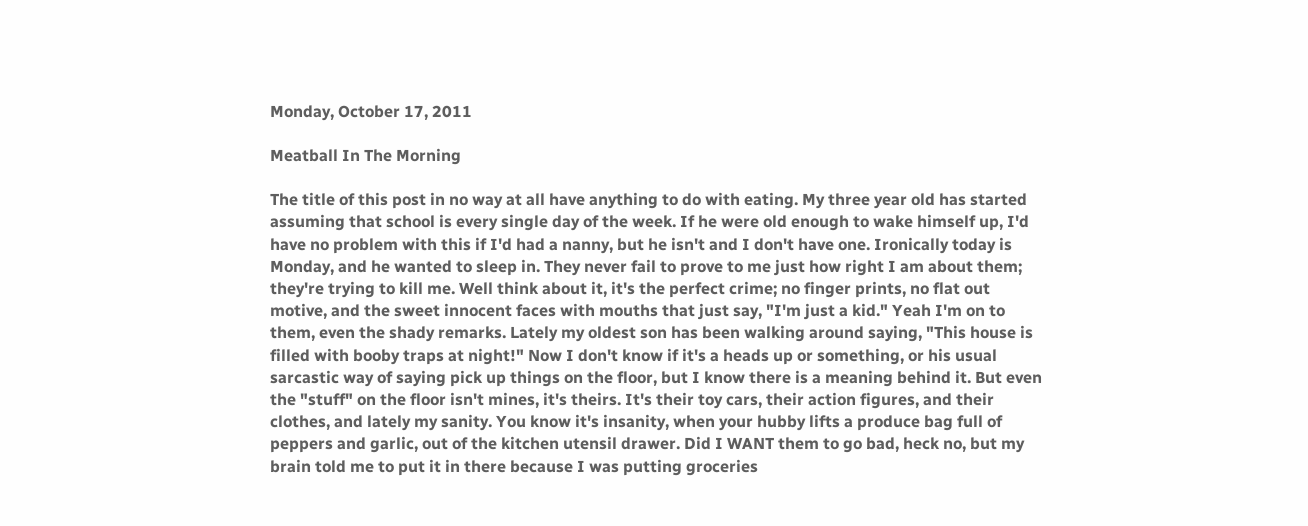Monday, October 17, 2011

Meatball In The Morning

The title of this post in no way at all have anything to do with eating. My three year old has started assuming that school is every single day of the week. If he were old enough to wake himself up, I'd have no problem with this if I'd had a nanny, but he isn't and I don't have one. Ironically today is Monday, and he wanted to sleep in. They never fail to prove to me just how right I am about them; they're trying to kill me. Well think about it, it's the perfect crime; no finger prints, no flat out motive, and the sweet innocent faces with mouths that just say, "I'm just a kid." Yeah I'm on to them, even the shady remarks. Lately my oldest son has been walking around saying, "This house is filled with booby traps at night!" Now I don't know if it's a heads up or something, or his usual sarcastic way of saying pick up things on the floor, but I know there is a meaning behind it. But even the "stuff" on the floor isn't mines, it's theirs. It's their toy cars, their action figures, and their clothes, and lately my sanity. You know it's insanity, when your hubby lifts a produce bag full of peppers and garlic, out of the kitchen utensil drawer. Did I WANT them to go bad, heck no, but my brain told me to put it in there because I was putting groceries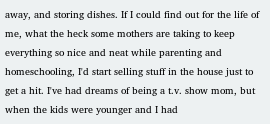away, and storing dishes. If I could find out for the life of me, what the heck some mothers are taking to keep everything so nice and neat while parenting and homeschooling, I'd start selling stuff in the house just to get a hit. I've had dreams of being a t.v. show mom, but when the kids were younger and I had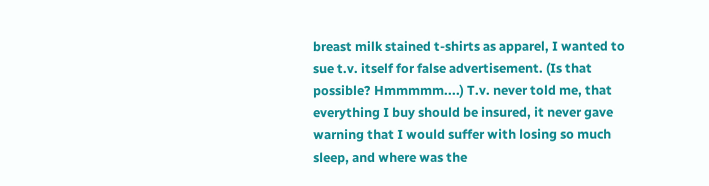breast milk stained t-shirts as apparel, I wanted to sue t.v. itself for false advertisement. (Is that possible? Hmmmmm....) T.v. never told me, that everything I buy should be insured, it never gave warning that I would suffer with losing so much sleep, and where was the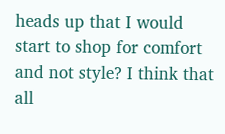heads up that I would start to shop for comfort and not style? I think that all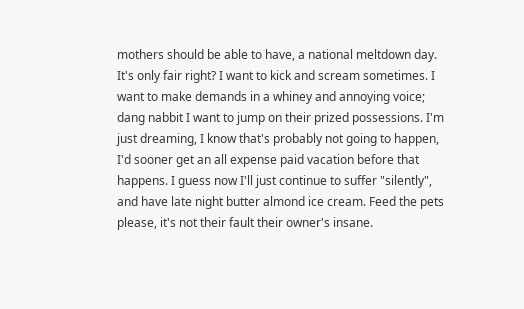mothers should be able to have, a national meltdown day. It's only fair right? I want to kick and scream sometimes. I want to make demands in a whiney and annoying voice; dang nabbit I want to jump on their prized possessions. I'm just dreaming, I know that's probably not going to happen, I'd sooner get an all expense paid vacation before that happens. I guess now I'll just continue to suffer "silently", and have late night butter almond ice cream. Feed the pets please, it's not their fault their owner's insane.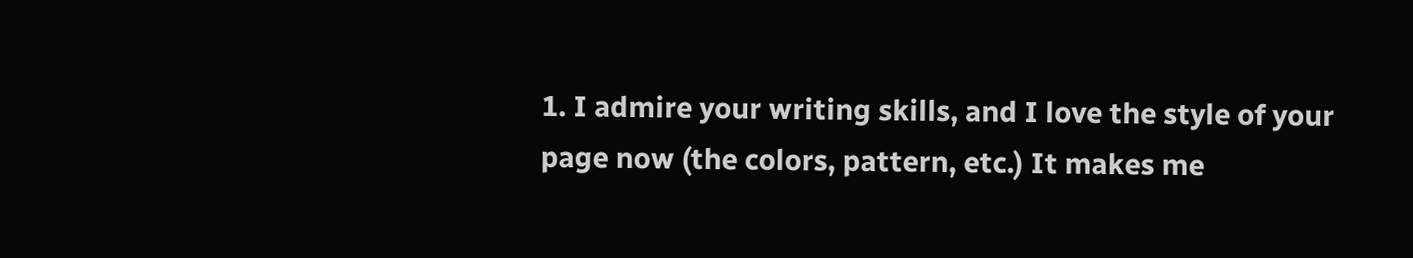1. I admire your writing skills, and I love the style of your page now (the colors, pattern, etc.) It makes me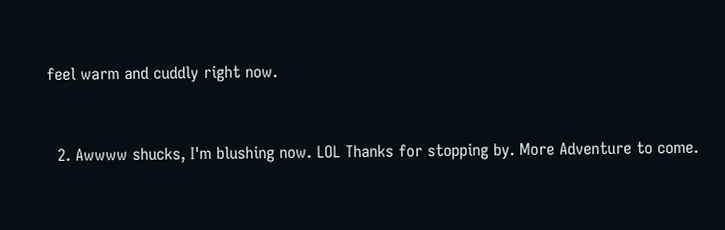feel warm and cuddly right now.


  2. Awwww shucks, I'm blushing now. LOL Thanks for stopping by. More Adventure to come.